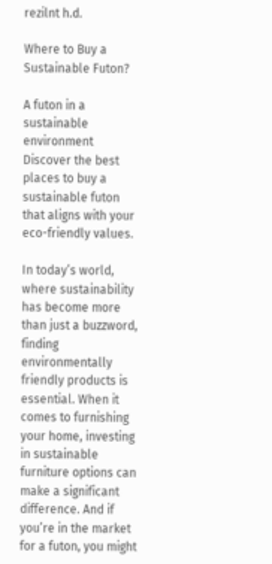rezilnt h.d.

Where to Buy a Sustainable Futon?

A futon in a sustainable environment
Discover the best places to buy a sustainable futon that aligns with your eco-friendly values.

In today’s world, where sustainability has become more than just a buzzword, finding environmentally friendly products is essential. When it comes to furnishing your home, investing in sustainable furniture options can make a significant difference. And if you’re in the market for a futon, you might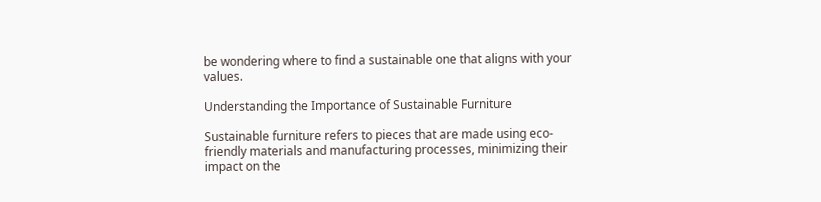be wondering where to find a sustainable one that aligns with your values.

Understanding the Importance of Sustainable Furniture

Sustainable furniture refers to pieces that are made using eco-friendly materials and manufacturing processes, minimizing their impact on the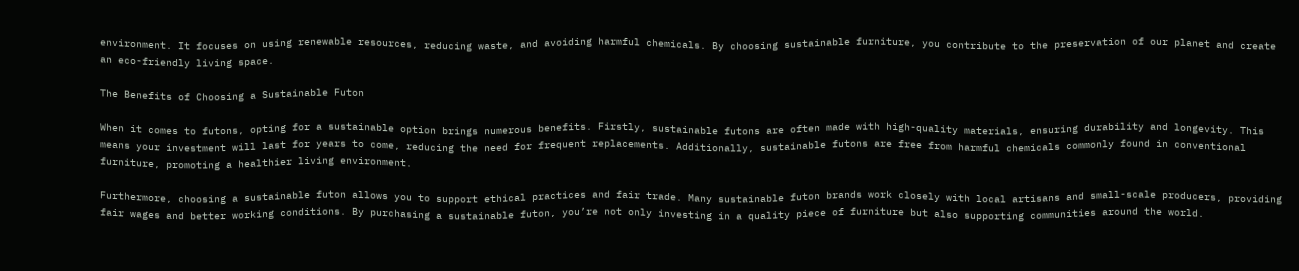environment. It focuses on using renewable resources, reducing waste, and avoiding harmful chemicals. By choosing sustainable furniture, you contribute to the preservation of our planet and create an eco-friendly living space.

The Benefits of Choosing a Sustainable Futon

When it comes to futons, opting for a sustainable option brings numerous benefits. Firstly, sustainable futons are often made with high-quality materials, ensuring durability and longevity. This means your investment will last for years to come, reducing the need for frequent replacements. Additionally, sustainable futons are free from harmful chemicals commonly found in conventional furniture, promoting a healthier living environment.

Furthermore, choosing a sustainable futon allows you to support ethical practices and fair trade. Many sustainable futon brands work closely with local artisans and small-scale producers, providing fair wages and better working conditions. By purchasing a sustainable futon, you’re not only investing in a quality piece of furniture but also supporting communities around the world.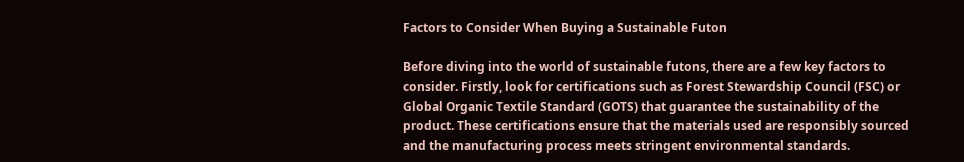Factors to Consider When Buying a Sustainable Futon

Before diving into the world of sustainable futons, there are a few key factors to consider. Firstly, look for certifications such as Forest Stewardship Council (FSC) or Global Organic Textile Standard (GOTS) that guarantee the sustainability of the product. These certifications ensure that the materials used are responsibly sourced and the manufacturing process meets stringent environmental standards.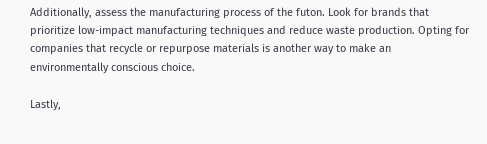Additionally, assess the manufacturing process of the futon. Look for brands that prioritize low-impact manufacturing techniques and reduce waste production. Opting for companies that recycle or repurpose materials is another way to make an environmentally conscious choice.

Lastly,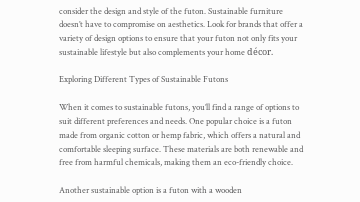consider the design and style of the futon. Sustainable furniture doesn’t have to compromise on aesthetics. Look for brands that offer a variety of design options to ensure that your futon not only fits your sustainable lifestyle but also complements your home décor.

Exploring Different Types of Sustainable Futons

When it comes to sustainable futons, you’ll find a range of options to suit different preferences and needs. One popular choice is a futon made from organic cotton or hemp fabric, which offers a natural and comfortable sleeping surface. These materials are both renewable and free from harmful chemicals, making them an eco-friendly choice.

Another sustainable option is a futon with a wooden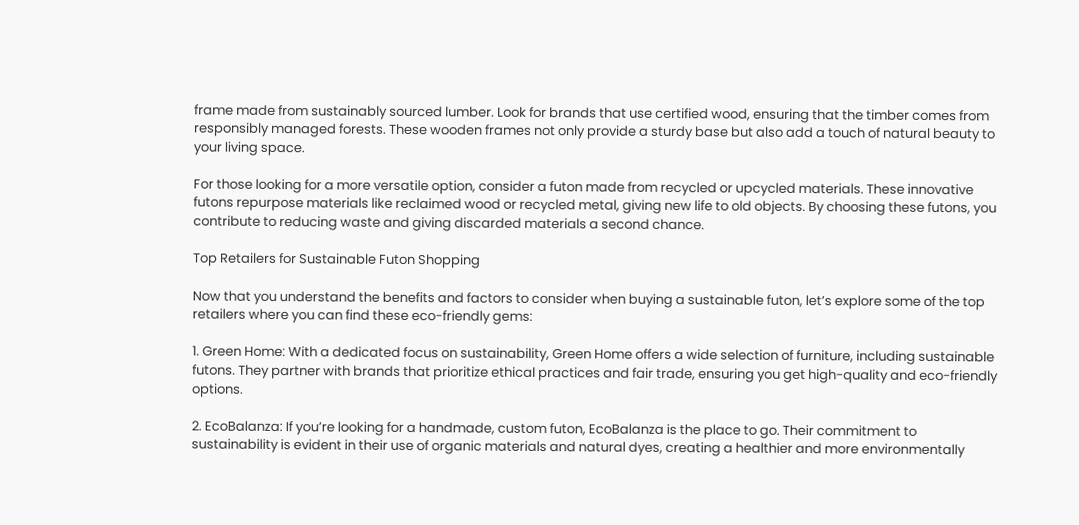frame made from sustainably sourced lumber. Look for brands that use certified wood, ensuring that the timber comes from responsibly managed forests. These wooden frames not only provide a sturdy base but also add a touch of natural beauty to your living space.

For those looking for a more versatile option, consider a futon made from recycled or upcycled materials. These innovative futons repurpose materials like reclaimed wood or recycled metal, giving new life to old objects. By choosing these futons, you contribute to reducing waste and giving discarded materials a second chance.

Top Retailers for Sustainable Futon Shopping

Now that you understand the benefits and factors to consider when buying a sustainable futon, let’s explore some of the top retailers where you can find these eco-friendly gems:

1. Green Home: With a dedicated focus on sustainability, Green Home offers a wide selection of furniture, including sustainable futons. They partner with brands that prioritize ethical practices and fair trade, ensuring you get high-quality and eco-friendly options.

2. EcoBalanza: If you’re looking for a handmade, custom futon, EcoBalanza is the place to go. Their commitment to sustainability is evident in their use of organic materials and natural dyes, creating a healthier and more environmentally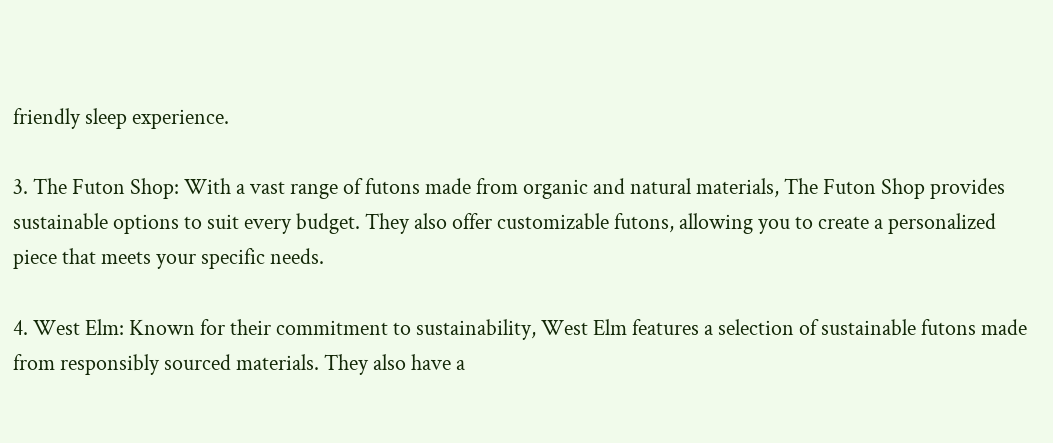friendly sleep experience.

3. The Futon Shop: With a vast range of futons made from organic and natural materials, The Futon Shop provides sustainable options to suit every budget. They also offer customizable futons, allowing you to create a personalized piece that meets your specific needs.

4. West Elm: Known for their commitment to sustainability, West Elm features a selection of sustainable futons made from responsibly sourced materials. They also have a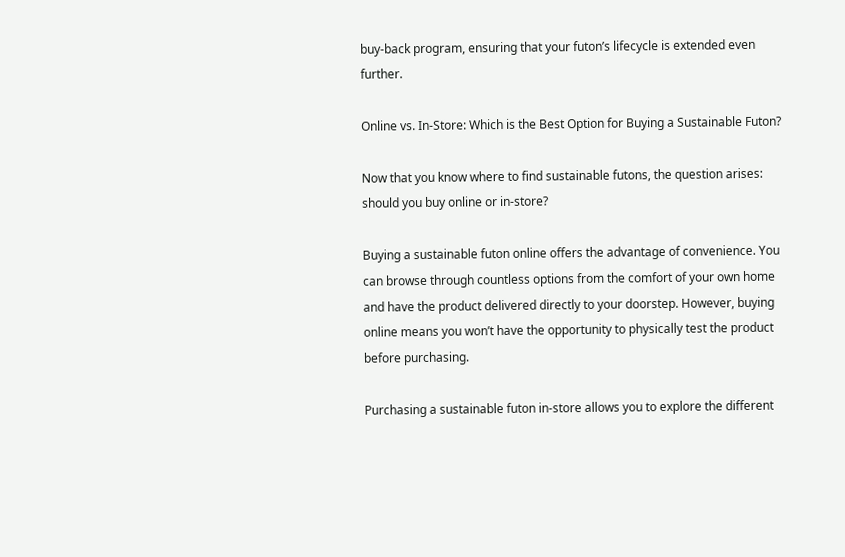buy-back program, ensuring that your futon’s lifecycle is extended even further.

Online vs. In-Store: Which is the Best Option for Buying a Sustainable Futon?

Now that you know where to find sustainable futons, the question arises: should you buy online or in-store?

Buying a sustainable futon online offers the advantage of convenience. You can browse through countless options from the comfort of your own home and have the product delivered directly to your doorstep. However, buying online means you won’t have the opportunity to physically test the product before purchasing.

Purchasing a sustainable futon in-store allows you to explore the different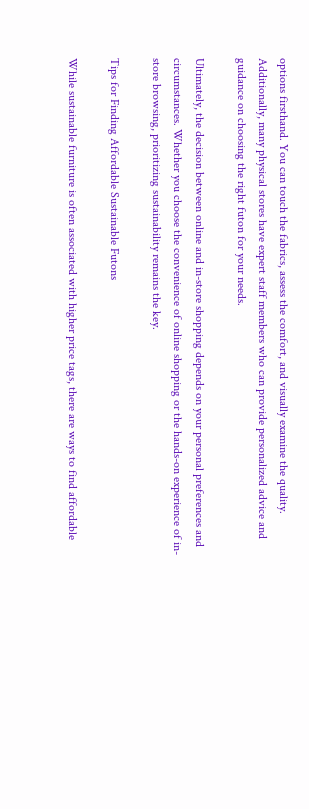options firsthand. You can touch the fabrics, assess the comfort, and visually examine the quality. Additionally, many physical stores have expert staff members who can provide personalized advice and guidance on choosing the right futon for your needs.

Ultimately, the decision between online and in-store shopping depends on your personal preferences and circumstances. Whether you choose the convenience of online shopping or the hands-on experience of in-store browsing, prioritizing sustainability remains the key.

Tips for Finding Affordable Sustainable Futons

While sustainable furniture is often associated with higher price tags, there are ways to find affordable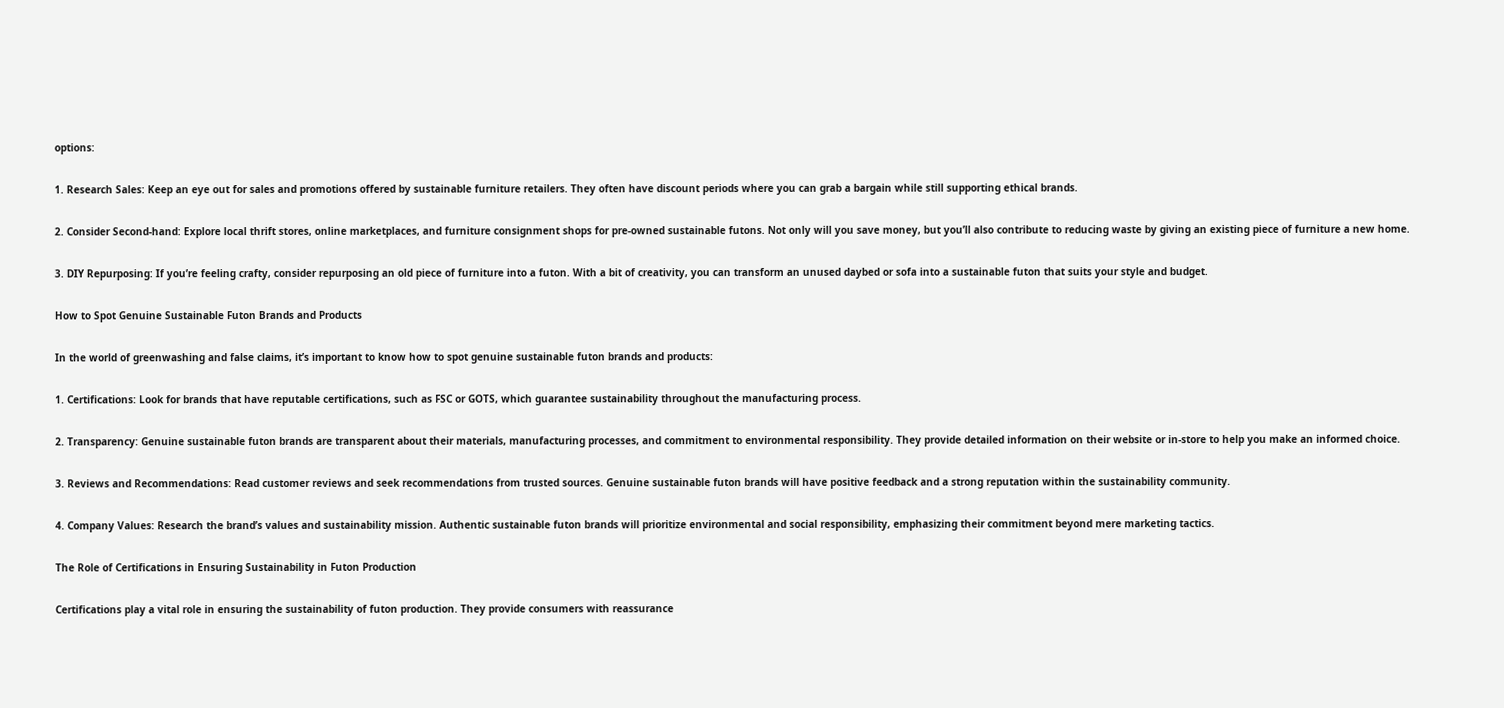options:

1. Research Sales: Keep an eye out for sales and promotions offered by sustainable furniture retailers. They often have discount periods where you can grab a bargain while still supporting ethical brands.

2. Consider Second-hand: Explore local thrift stores, online marketplaces, and furniture consignment shops for pre-owned sustainable futons. Not only will you save money, but you’ll also contribute to reducing waste by giving an existing piece of furniture a new home.

3. DIY Repurposing: If you’re feeling crafty, consider repurposing an old piece of furniture into a futon. With a bit of creativity, you can transform an unused daybed or sofa into a sustainable futon that suits your style and budget.

How to Spot Genuine Sustainable Futon Brands and Products

In the world of greenwashing and false claims, it’s important to know how to spot genuine sustainable futon brands and products:

1. Certifications: Look for brands that have reputable certifications, such as FSC or GOTS, which guarantee sustainability throughout the manufacturing process.

2. Transparency: Genuine sustainable futon brands are transparent about their materials, manufacturing processes, and commitment to environmental responsibility. They provide detailed information on their website or in-store to help you make an informed choice.

3. Reviews and Recommendations: Read customer reviews and seek recommendations from trusted sources. Genuine sustainable futon brands will have positive feedback and a strong reputation within the sustainability community.

4. Company Values: Research the brand’s values and sustainability mission. Authentic sustainable futon brands will prioritize environmental and social responsibility, emphasizing their commitment beyond mere marketing tactics.

The Role of Certifications in Ensuring Sustainability in Futon Production

Certifications play a vital role in ensuring the sustainability of futon production. They provide consumers with reassurance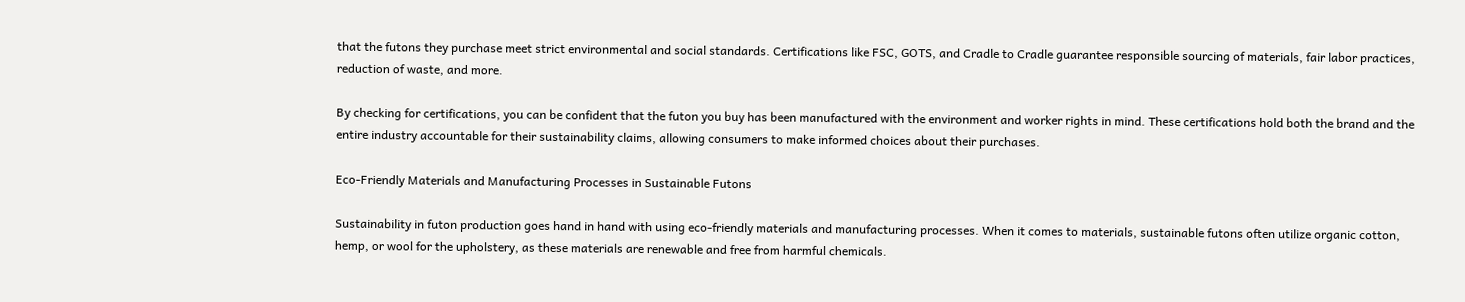that the futons they purchase meet strict environmental and social standards. Certifications like FSC, GOTS, and Cradle to Cradle guarantee responsible sourcing of materials, fair labor practices, reduction of waste, and more.

By checking for certifications, you can be confident that the futon you buy has been manufactured with the environment and worker rights in mind. These certifications hold both the brand and the entire industry accountable for their sustainability claims, allowing consumers to make informed choices about their purchases.

Eco-Friendly Materials and Manufacturing Processes in Sustainable Futons

Sustainability in futon production goes hand in hand with using eco-friendly materials and manufacturing processes. When it comes to materials, sustainable futons often utilize organic cotton, hemp, or wool for the upholstery, as these materials are renewable and free from harmful chemicals.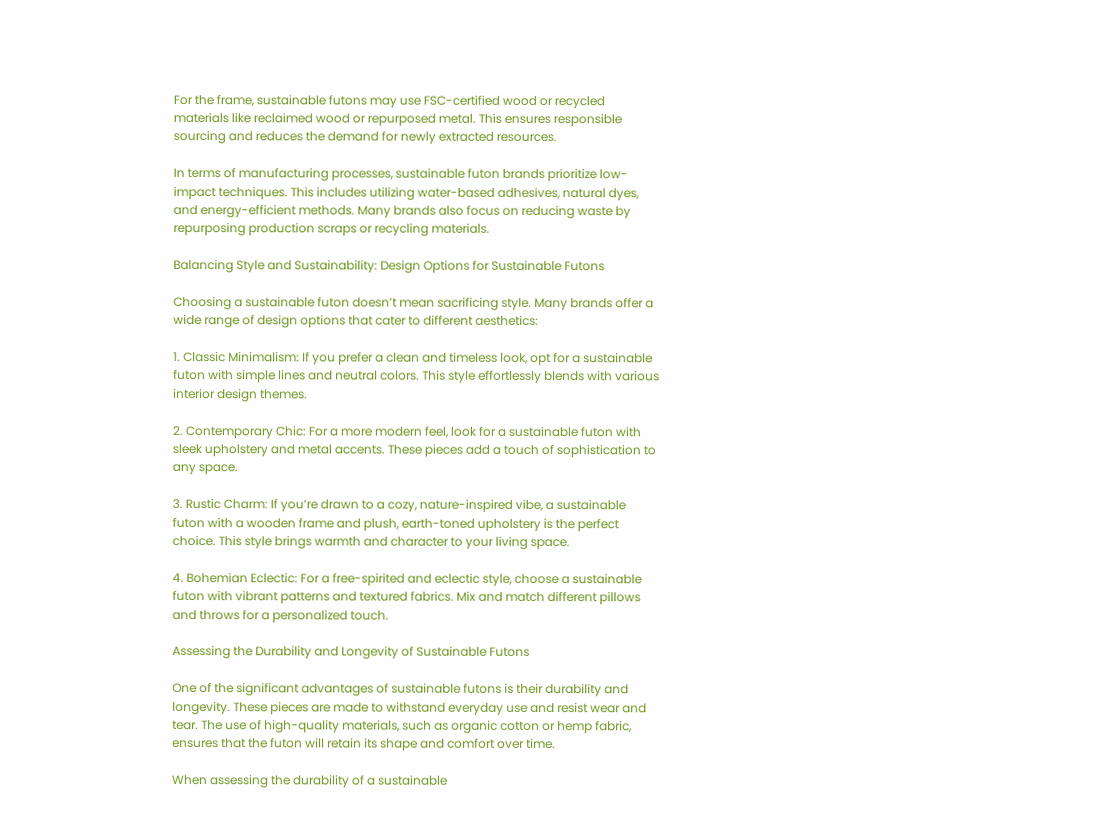For the frame, sustainable futons may use FSC-certified wood or recycled materials like reclaimed wood or repurposed metal. This ensures responsible sourcing and reduces the demand for newly extracted resources.

In terms of manufacturing processes, sustainable futon brands prioritize low-impact techniques. This includes utilizing water-based adhesives, natural dyes, and energy-efficient methods. Many brands also focus on reducing waste by repurposing production scraps or recycling materials.

Balancing Style and Sustainability: Design Options for Sustainable Futons

Choosing a sustainable futon doesn’t mean sacrificing style. Many brands offer a wide range of design options that cater to different aesthetics:

1. Classic Minimalism: If you prefer a clean and timeless look, opt for a sustainable futon with simple lines and neutral colors. This style effortlessly blends with various interior design themes.

2. Contemporary Chic: For a more modern feel, look for a sustainable futon with sleek upholstery and metal accents. These pieces add a touch of sophistication to any space.

3. Rustic Charm: If you’re drawn to a cozy, nature-inspired vibe, a sustainable futon with a wooden frame and plush, earth-toned upholstery is the perfect choice. This style brings warmth and character to your living space.

4. Bohemian Eclectic: For a free-spirited and eclectic style, choose a sustainable futon with vibrant patterns and textured fabrics. Mix and match different pillows and throws for a personalized touch.

Assessing the Durability and Longevity of Sustainable Futons

One of the significant advantages of sustainable futons is their durability and longevity. These pieces are made to withstand everyday use and resist wear and tear. The use of high-quality materials, such as organic cotton or hemp fabric, ensures that the futon will retain its shape and comfort over time.

When assessing the durability of a sustainable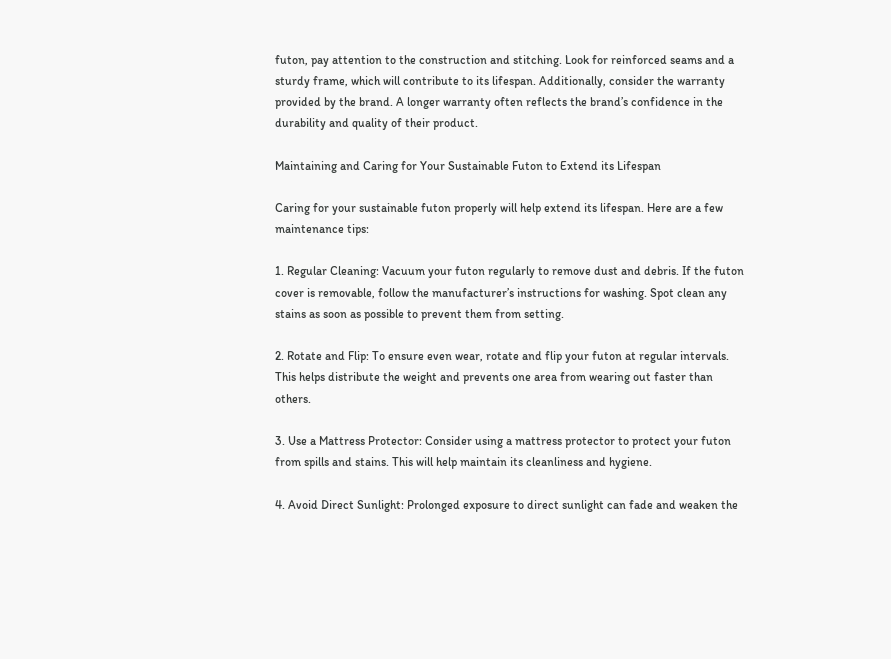futon, pay attention to the construction and stitching. Look for reinforced seams and a sturdy frame, which will contribute to its lifespan. Additionally, consider the warranty provided by the brand. A longer warranty often reflects the brand’s confidence in the durability and quality of their product.

Maintaining and Caring for Your Sustainable Futon to Extend its Lifespan

Caring for your sustainable futon properly will help extend its lifespan. Here are a few maintenance tips:

1. Regular Cleaning: Vacuum your futon regularly to remove dust and debris. If the futon cover is removable, follow the manufacturer’s instructions for washing. Spot clean any stains as soon as possible to prevent them from setting.

2. Rotate and Flip: To ensure even wear, rotate and flip your futon at regular intervals. This helps distribute the weight and prevents one area from wearing out faster than others.

3. Use a Mattress Protector: Consider using a mattress protector to protect your futon from spills and stains. This will help maintain its cleanliness and hygiene.

4. Avoid Direct Sunlight: Prolonged exposure to direct sunlight can fade and weaken the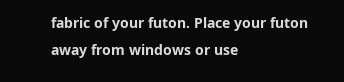fabric of your futon. Place your futon away from windows or use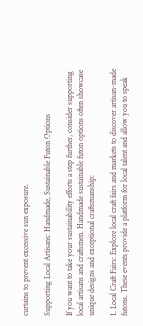curtains to prevent excessive sun exposure.

Supporting Local Artisans: Handmade, Sustainable Futon Options

If you want to take your sustainability efforts a step further, consider supporting local artisans and craftsmen. Handmade sustainable futon options often showcase unique designs and exceptional craftsmanship:

1. Local Craft Fairs: Explore local craft fairs and markets to discover artisan-made futons. These events provide a platform for local talent and allow you to speak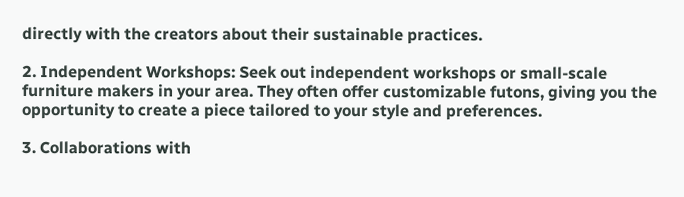directly with the creators about their sustainable practices.

2. Independent Workshops: Seek out independent workshops or small-scale furniture makers in your area. They often offer customizable futons, giving you the opportunity to create a piece tailored to your style and preferences.

3. Collaborations with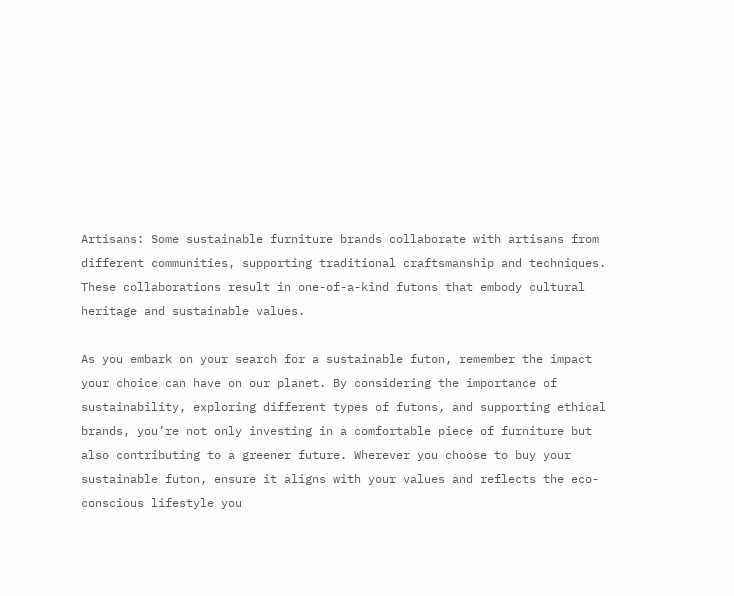Artisans: Some sustainable furniture brands collaborate with artisans from different communities, supporting traditional craftsmanship and techniques. These collaborations result in one-of-a-kind futons that embody cultural heritage and sustainable values.

As you embark on your search for a sustainable futon, remember the impact your choice can have on our planet. By considering the importance of sustainability, exploring different types of futons, and supporting ethical brands, you’re not only investing in a comfortable piece of furniture but also contributing to a greener future. Wherever you choose to buy your sustainable futon, ensure it aligns with your values and reflects the eco-conscious lifestyle you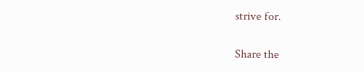strive for.

Share the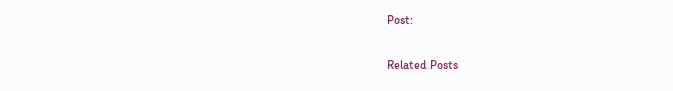Post:

Related Posts